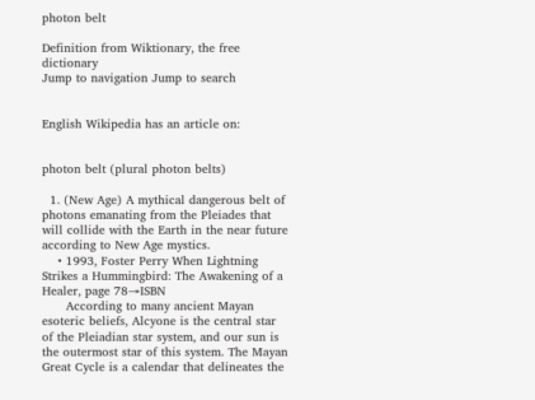photon belt

Definition from Wiktionary, the free dictionary
Jump to navigation Jump to search


English Wikipedia has an article on:


photon belt (plural photon belts)

  1. (New Age) A mythical dangerous belt of photons emanating from the Pleiades that will collide with the Earth in the near future according to New Age mystics.
    • 1993, Foster Perry When Lightning Strikes a Hummingbird: The Awakening of a Healer, page 78→ISBN
      According to many ancient Mayan esoteric beliefs, Alcyone is the central star of the Pleiadian star system, and our sun is the outermost star of this system. The Mayan Great Cycle is a calendar that delineates the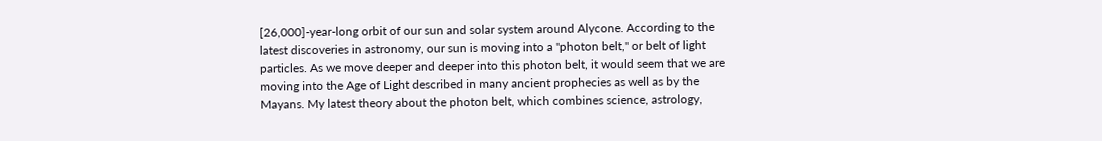[26,000]-year-long orbit of our sun and solar system around Alycone. According to the latest discoveries in astronomy, our sun is moving into a "photon belt," or belt of light particles. As we move deeper and deeper into this photon belt, it would seem that we are moving into the Age of Light described in many ancient prophecies as well as by the Mayans. My latest theory about the photon belt, which combines science, astrology,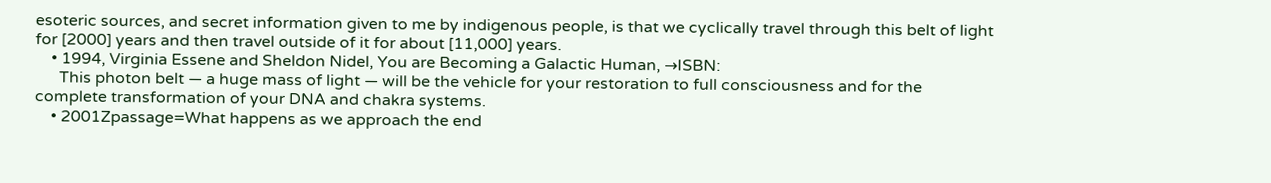esoteric sources, and secret information given to me by indigenous people, is that we cyclically travel through this belt of light for [2000] years and then travel outside of it for about [11,000] years.
    • 1994, Virginia Essene and Sheldon Nidel, You are Becoming a Galactic Human, →ISBN:
      This photon belt — a huge mass of light — will be the vehicle for your restoration to full consciousness and for the complete transformation of your DNA and chakra systems.
    • 2001Zpassage=What happens as we approach the end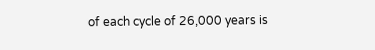of each cycle of 26,000 years is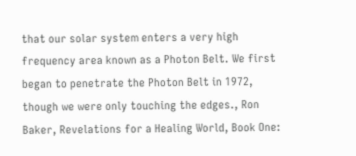that our solar system enters a very high frequency area known as a Photon Belt. We first began to penetrate the Photon Belt in 1972, though we were only touching the edges., Ron Baker, Revelations for a Healing World, Book One: